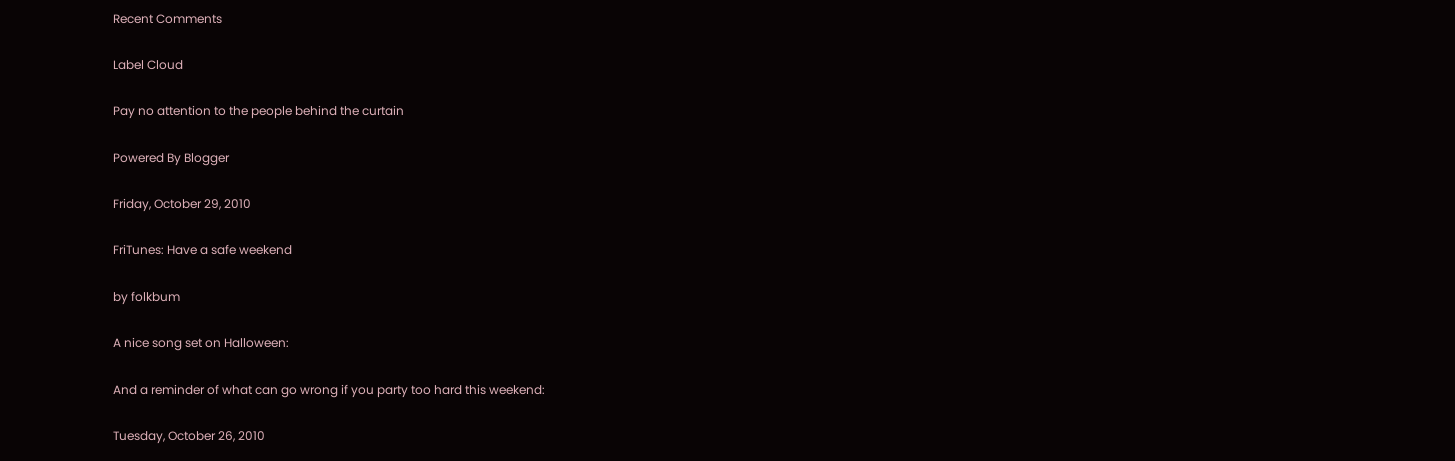Recent Comments

Label Cloud

Pay no attention to the people behind the curtain

Powered By Blogger

Friday, October 29, 2010

FriTunes: Have a safe weekend

by folkbum

A nice song set on Halloween:

And a reminder of what can go wrong if you party too hard this weekend:

Tuesday, October 26, 2010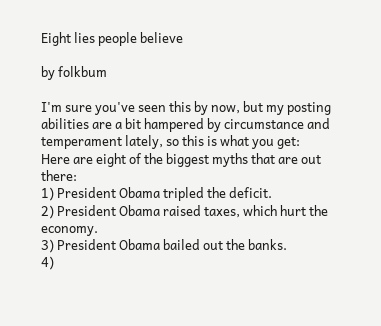Eight lies people believe

by folkbum

I'm sure you've seen this by now, but my posting abilities are a bit hampered by circumstance and temperament lately, so this is what you get:
Here are eight of the biggest myths that are out there:
1) President Obama tripled the deficit.
2) President Obama raised taxes, which hurt the economy.
3) President Obama bailed out the banks.
4)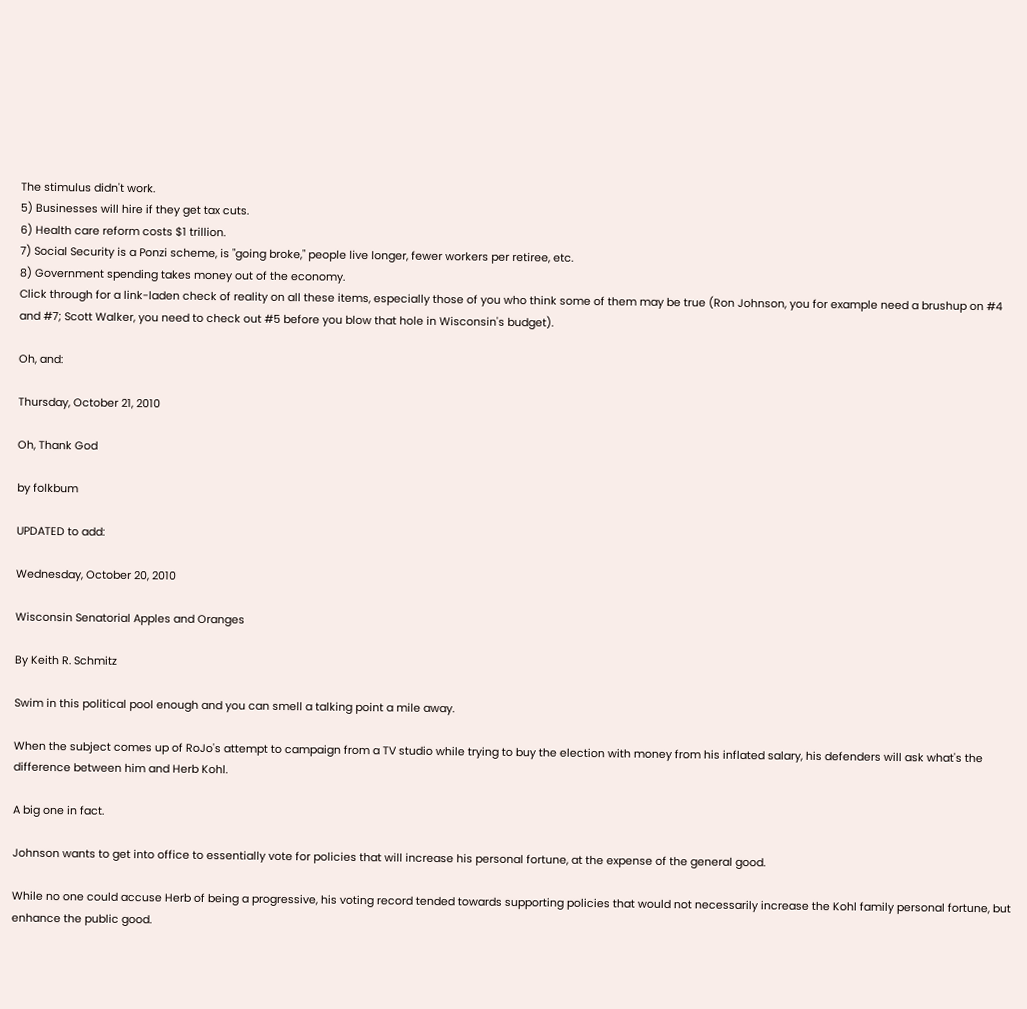The stimulus didn't work.
5) Businesses will hire if they get tax cuts.
6) Health care reform costs $1 trillion.
7) Social Security is a Ponzi scheme, is "going broke," people live longer, fewer workers per retiree, etc.
8) Government spending takes money out of the economy.
Click through for a link-laden check of reality on all these items, especially those of you who think some of them may be true (Ron Johnson, you for example need a brushup on #4 and #7; Scott Walker, you need to check out #5 before you blow that hole in Wisconsin's budget).

Oh, and:

Thursday, October 21, 2010

Oh, Thank God

by folkbum

UPDATED to add:

Wednesday, October 20, 2010

Wisconsin Senatorial Apples and Oranges

By Keith R. Schmitz

Swim in this political pool enough and you can smell a talking point a mile away.

When the subject comes up of RoJo's attempt to campaign from a TV studio while trying to buy the election with money from his inflated salary, his defenders will ask what's the difference between him and Herb Kohl.

A big one in fact.

Johnson wants to get into office to essentially vote for policies that will increase his personal fortune, at the expense of the general good.

While no one could accuse Herb of being a progressive, his voting record tended towards supporting policies that would not necessarily increase the Kohl family personal fortune, but enhance the public good.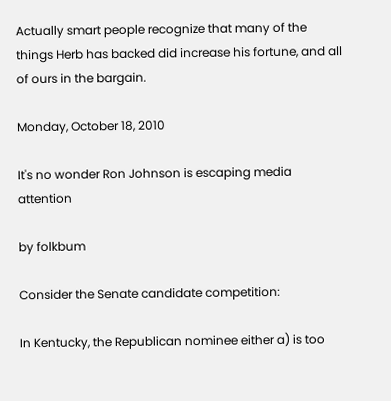Actually smart people recognize that many of the things Herb has backed did increase his fortune, and all of ours in the bargain.

Monday, October 18, 2010

It's no wonder Ron Johnson is escaping media attention

by folkbum

Consider the Senate candidate competition:

In Kentucky, the Republican nominee either a) is too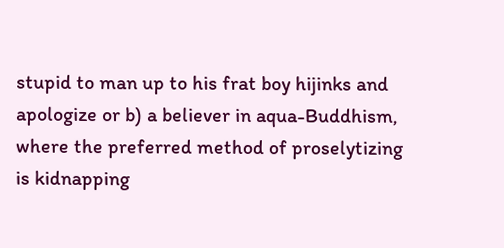stupid to man up to his frat boy hijinks and apologize or b) a believer in aqua-Buddhism, where the preferred method of proselytizing is kidnapping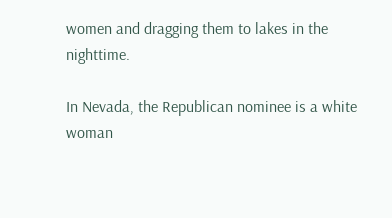women and dragging them to lakes in the nighttime.

In Nevada, the Republican nominee is a white woman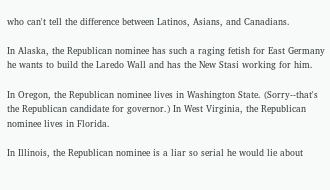who can't tell the difference between Latinos, Asians, and Canadians.

In Alaska, the Republican nominee has such a raging fetish for East Germany he wants to build the Laredo Wall and has the New Stasi working for him.

In Oregon, the Republican nominee lives in Washington State. (Sorry--that's the Republican candidate for governor.) In West Virginia, the Republican nominee lives in Florida.

In Illinois, the Republican nominee is a liar so serial he would lie about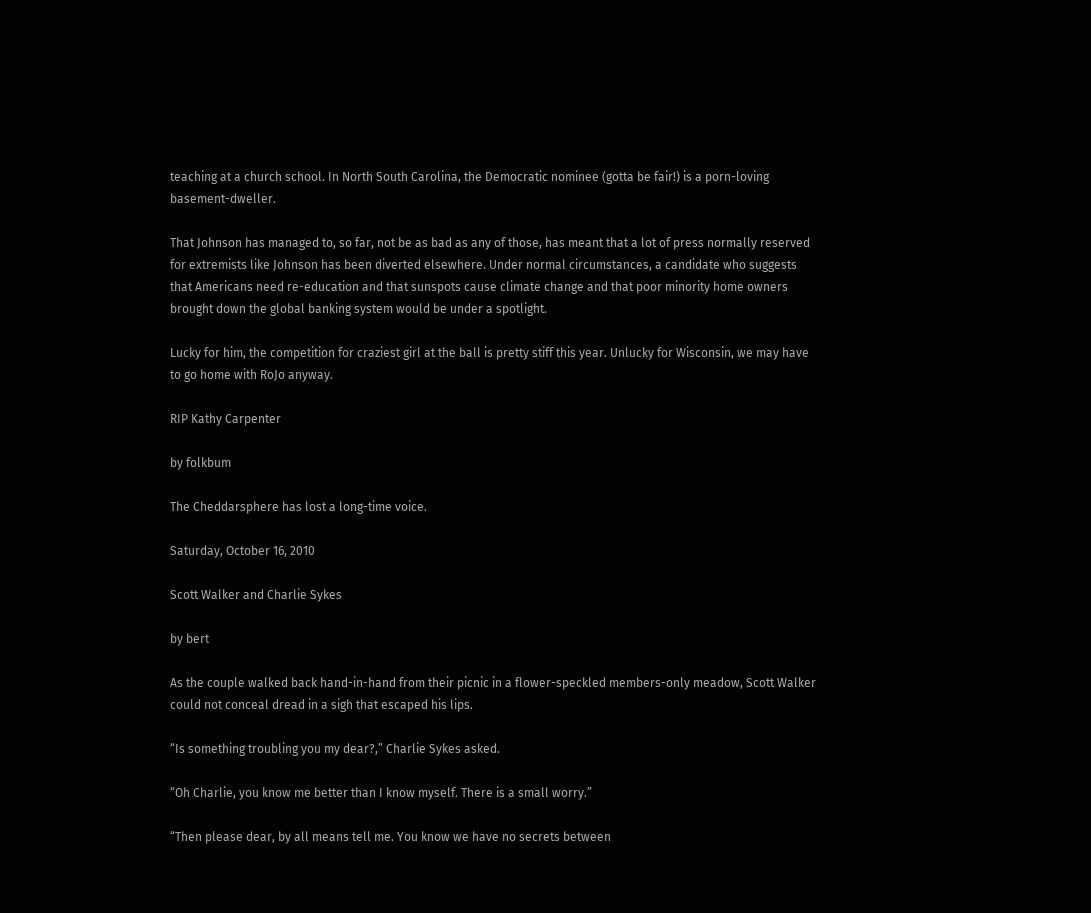teaching at a church school. In North South Carolina, the Democratic nominee (gotta be fair!) is a porn-loving basement-dweller.

That Johnson has managed to, so far, not be as bad as any of those, has meant that a lot of press normally reserved for extremists like Johnson has been diverted elsewhere. Under normal circumstances, a candidate who suggests that Americans need re-education and that sunspots cause climate change and that poor minority home owners brought down the global banking system would be under a spotlight.

Lucky for him, the competition for craziest girl at the ball is pretty stiff this year. Unlucky for Wisconsin, we may have to go home with RoJo anyway.

RIP Kathy Carpenter

by folkbum

The Cheddarsphere has lost a long-time voice.

Saturday, October 16, 2010

Scott Walker and Charlie Sykes

by bert

As the couple walked back hand-in-hand from their picnic in a flower-speckled members-only meadow, Scott Walker could not conceal dread in a sigh that escaped his lips.

“Is something troubling you my dear?,” Charlie Sykes asked.

“Oh Charlie, you know me better than I know myself. There is a small worry.”

“Then please dear, by all means tell me. You know we have no secrets between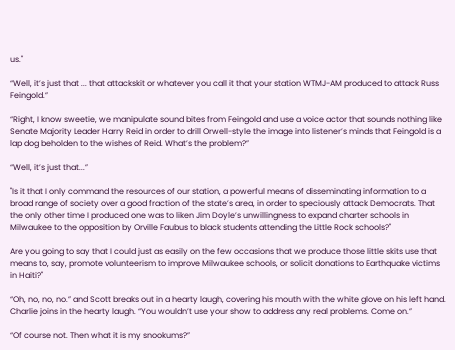us."

“Well, it’s just that ... that attackskit or whatever you call it that your station WTMJ-AM produced to attack Russ Feingold.”

“Right, I know sweetie, we manipulate sound bites from Feingold and use a voice actor that sounds nothing like Senate Majority Leader Harry Reid in order to drill Orwell-style the image into listener’s minds that Feingold is a lap dog beholden to the wishes of Reid. What’s the problem?”

“Well, it’s just that...”

"Is it that I only command the resources of our station, a powerful means of disseminating information to a broad range of society over a good fraction of the state’s area, in order to speciously attack Democrats. That the only other time I produced one was to liken Jim Doyle’s unwillingness to expand charter schools in Milwaukee to the opposition by Orville Faubus to black students attending the Little Rock schools?"

Are you going to say that I could just as easily on the few occasions that we produce those little skits use that means to, say, promote volunteerism to improve Milwaukee schools, or solicit donations to Earthquake victims in Haiti?"

“Oh, no, no, no.” and Scott breaks out in a hearty laugh, covering his mouth with the white glove on his left hand. Charlie joins in the hearty laugh. “You wouldn’t use your show to address any real problems. Come on.”

“Of course not. Then what it is my snookums?”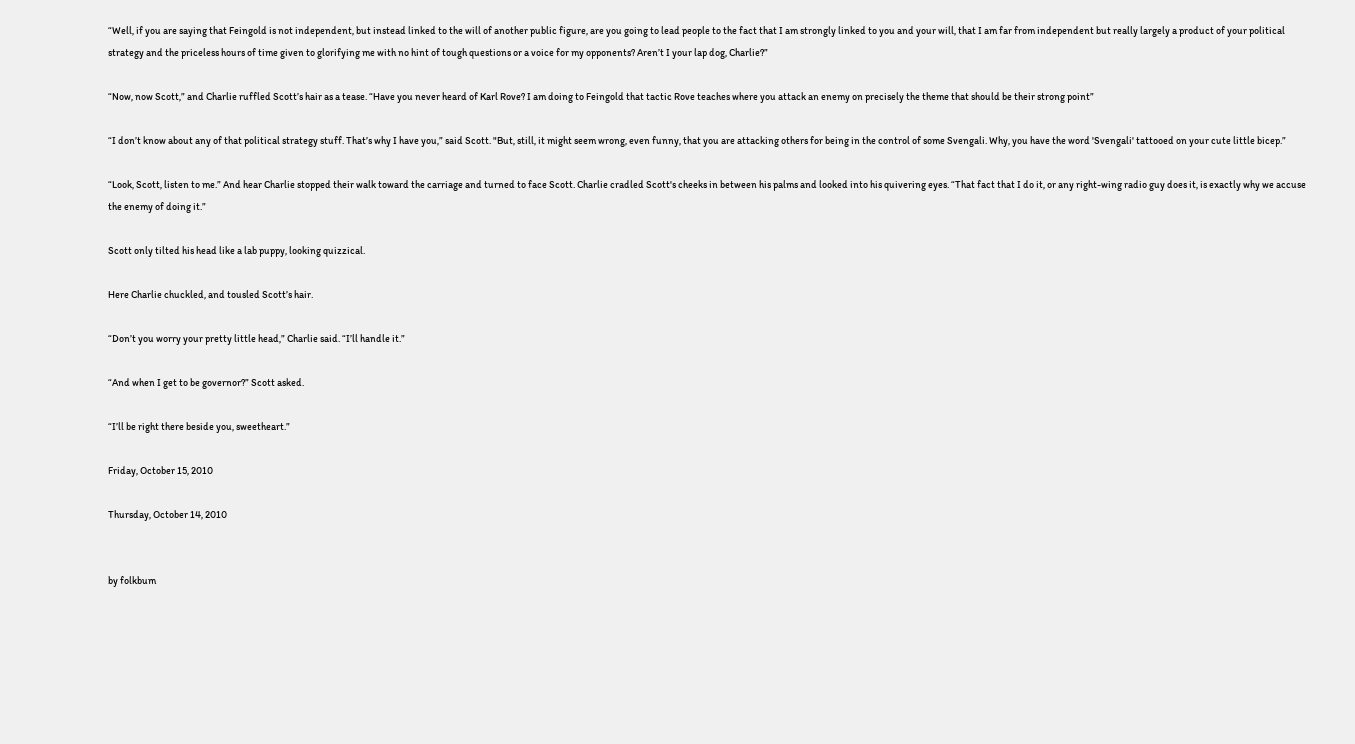“Well, if you are saying that Feingold is not independent, but instead linked to the will of another public figure, are you going to lead people to the fact that I am strongly linked to you and your will, that I am far from independent but really largely a product of your political strategy and the priceless hours of time given to glorifying me with no hint of tough questions or a voice for my opponents? Aren’t I your lap dog, Charlie?”

“Now, now Scott,” and Charlie ruffled Scott’s hair as a tease. “Have you never heard of Karl Rove? I am doing to Feingold that tactic Rove teaches where you attack an enemy on precisely the theme that should be their strong point”

“I don’t know about any of that political strategy stuff. That’s why I have you,” said Scott. "But, still, it might seem wrong, even funny, that you are attacking others for being in the control of some Svengali. Why, you have the word 'Svengali' tattooed on your cute little bicep.”

“Look, Scott, listen to me.” And hear Charlie stopped their walk toward the carriage and turned to face Scott. Charlie cradled Scott's cheeks in between his palms and looked into his quivering eyes. “That fact that I do it, or any right-wing radio guy does it, is exactly why we accuse the enemy of doing it.”

Scott only tilted his head like a lab puppy, looking quizzical.

Here Charlie chuckled, and tousled Scott’s hair.

“Don’t you worry your pretty little head,” Charlie said. “I’ll handle it.”

“And when I get to be governor?” Scott asked.

“I’ll be right there beside you, sweetheart.”

Friday, October 15, 2010

Thursday, October 14, 2010


by folkbum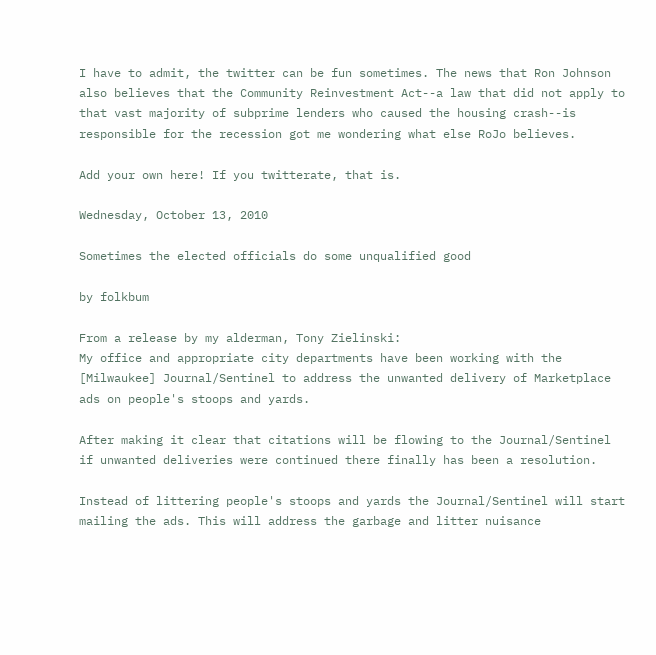I have to admit, the twitter can be fun sometimes. The news that Ron Johnson also believes that the Community Reinvestment Act--a law that did not apply to that vast majority of subprime lenders who caused the housing crash--is responsible for the recession got me wondering what else RoJo believes.

Add your own here! If you twitterate, that is.

Wednesday, October 13, 2010

Sometimes the elected officials do some unqualified good

by folkbum

From a release by my alderman, Tony Zielinski:
My office and appropriate city departments have been working with the [Milwaukee] Journal/Sentinel to address the unwanted delivery of Marketplace ads on people's stoops and yards.

After making it clear that citations will be flowing to the Journal/Sentinel if unwanted deliveries were continued there finally has been a resolution.

Instead of littering people's stoops and yards the Journal/Sentinel will start mailing the ads. This will address the garbage and litter nuisance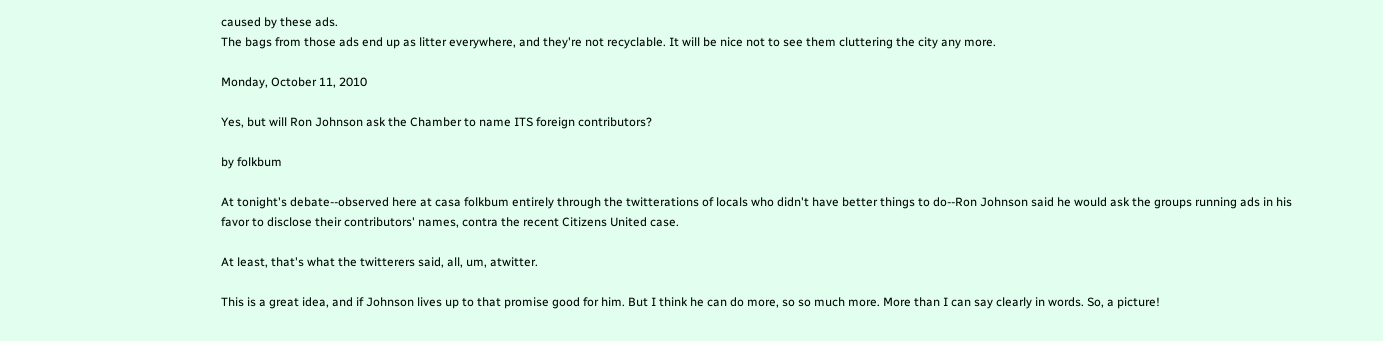caused by these ads.
The bags from those ads end up as litter everywhere, and they're not recyclable. It will be nice not to see them cluttering the city any more.

Monday, October 11, 2010

Yes, but will Ron Johnson ask the Chamber to name ITS foreign contributors?

by folkbum

At tonight's debate--observed here at casa folkbum entirely through the twitterations of locals who didn't have better things to do--Ron Johnson said he would ask the groups running ads in his favor to disclose their contributors' names, contra the recent Citizens United case.

At least, that's what the twitterers said, all, um, atwitter.

This is a great idea, and if Johnson lives up to that promise good for him. But I think he can do more, so so much more. More than I can say clearly in words. So, a picture!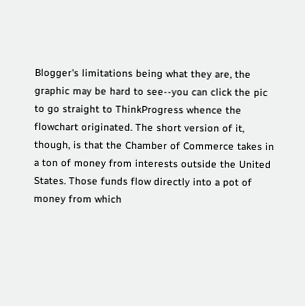Blogger's limitations being what they are, the graphic may be hard to see--you can click the pic to go straight to ThinkProgress whence the flowchart originated. The short version of it, though, is that the Chamber of Commerce takes in a ton of money from interests outside the United States. Those funds flow directly into a pot of money from which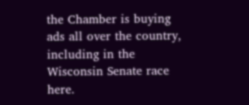the Chamber is buying ads all over the country, including in the Wisconsin Senate race here.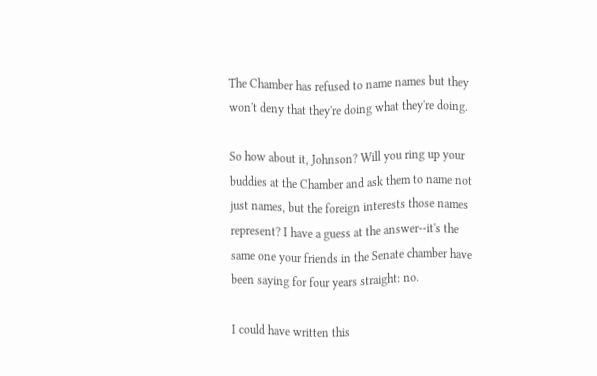The Chamber has refused to name names but they won't deny that they're doing what they're doing.

So how about it, Johnson? Will you ring up your buddies at the Chamber and ask them to name not just names, but the foreign interests those names represent? I have a guess at the answer--it's the same one your friends in the Senate chamber have been saying for four years straight: no.

I could have written this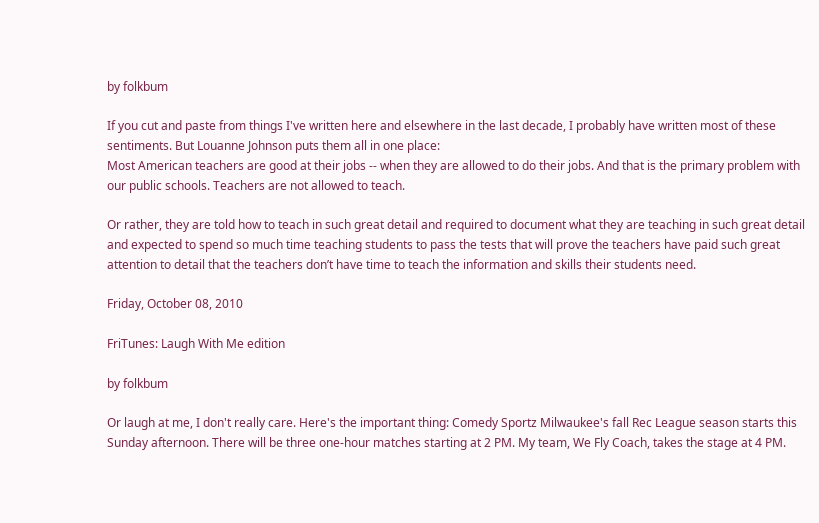by folkbum

If you cut and paste from things I've written here and elsewhere in the last decade, I probably have written most of these sentiments. But Louanne Johnson puts them all in one place:
Most American teachers are good at their jobs -- when they are allowed to do their jobs. And that is the primary problem with our public schools. Teachers are not allowed to teach.

Or rather, they are told how to teach in such great detail and required to document what they are teaching in such great detail and expected to spend so much time teaching students to pass the tests that will prove the teachers have paid such great attention to detail that the teachers don’t have time to teach the information and skills their students need.

Friday, October 08, 2010

FriTunes: Laugh With Me edition

by folkbum

Or laugh at me, I don't really care. Here's the important thing: Comedy Sportz Milwaukee's fall Rec League season starts this Sunday afternoon. There will be three one-hour matches starting at 2 PM. My team, We Fly Coach, takes the stage at 4 PM.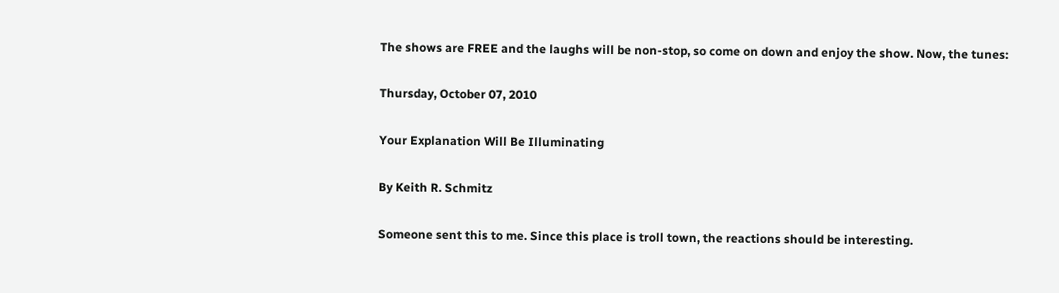The shows are FREE and the laughs will be non-stop, so come on down and enjoy the show. Now, the tunes:

Thursday, October 07, 2010

Your Explanation Will Be Illuminating

By Keith R. Schmitz

Someone sent this to me. Since this place is troll town, the reactions should be interesting.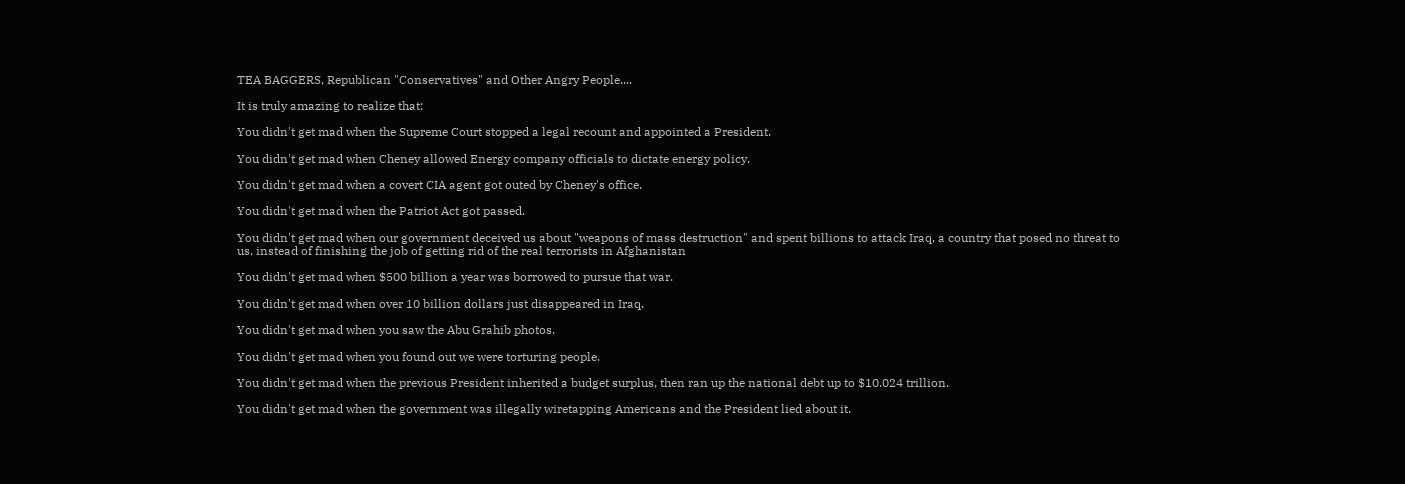TEA BAGGERS, Republican "Conservatives" and Other Angry People....

It is truly amazing to realize that:

You didn't get mad when the Supreme Court stopped a legal recount and appointed a President.

You didn't get mad when Cheney allowed Energy company officials to dictate energy policy.

You didn't get mad when a covert CIA agent got outed by Cheney's office.

You didn't get mad when the Patriot Act got passed.

You didn't get mad when our government deceived us about "weapons of mass destruction" and spent billions to attack Iraq, a country that posed no threat to us, instead of finishing the job of getting rid of the real terrorists in Afghanistan

You didn't get mad when $500 billion a year was borrowed to pursue that war.

You didn't get mad when over 10 billion dollars just disappeared in Iraq.

You didn't get mad when you saw the Abu Grahib photos.

You didn't get mad when you found out we were torturing people.

You didn't get mad when the previous President inherited a budget surplus, then ran up the national debt up to $10.024 trillion.

You didn't get mad when the government was illegally wiretapping Americans and the President lied about it.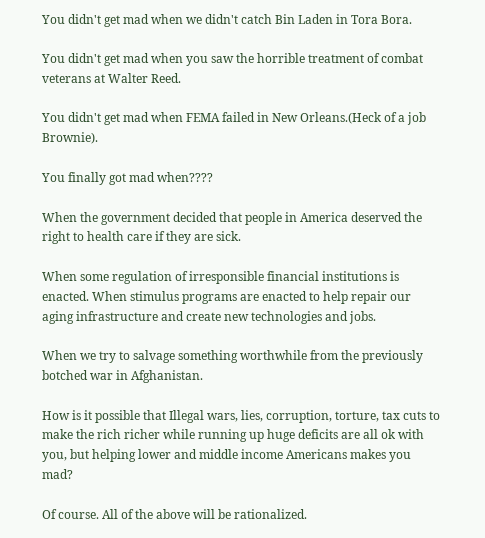You didn't get mad when we didn't catch Bin Laden in Tora Bora.

You didn't get mad when you saw the horrible treatment of combat veterans at Walter Reed.

You didn't get mad when FEMA failed in New Orleans.(Heck of a job Brownie).

You finally got mad when????

When the government decided that people in America deserved the right to health care if they are sick.

When some regulation of irresponsible financial institutions is enacted. When stimulus programs are enacted to help repair our aging infrastructure and create new technologies and jobs.

When we try to salvage something worthwhile from the previously botched war in Afghanistan.

How is it possible that Illegal wars, lies, corruption, torture, tax cuts to make the rich richer while running up huge deficits are all ok with you, but helping lower and middle income Americans makes you mad?

Of course. All of the above will be rationalized.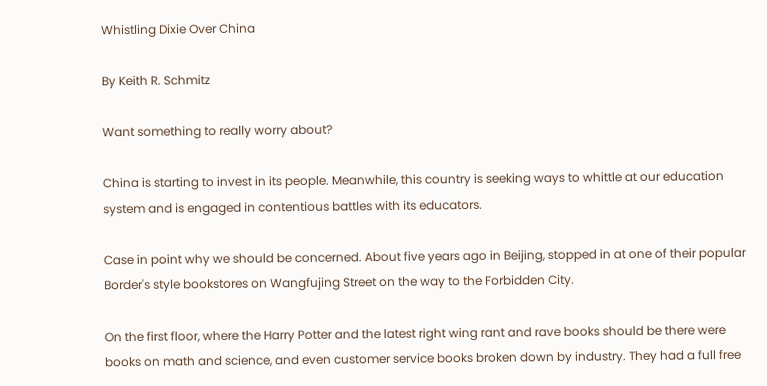Whistling Dixie Over China

By Keith R. Schmitz

Want something to really worry about?

China is starting to invest in its people. Meanwhile, this country is seeking ways to whittle at our education system and is engaged in contentious battles with its educators.

Case in point why we should be concerned. About five years ago in Beijing, stopped in at one of their popular Border's style bookstores on Wangfujing Street on the way to the Forbidden City.

On the first floor, where the Harry Potter and the latest right wing rant and rave books should be there were books on math and science, and even customer service books broken down by industry. They had a full free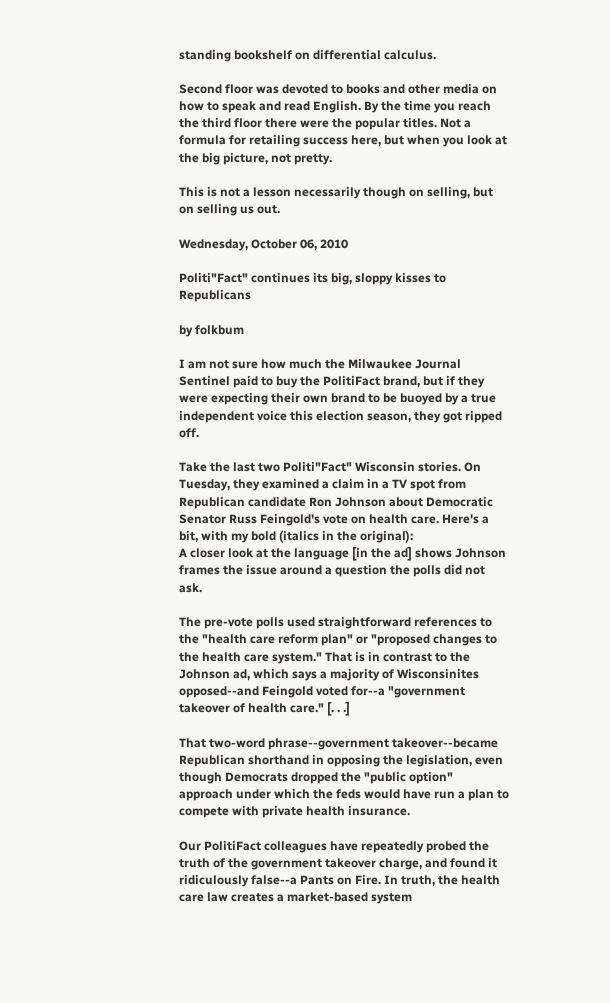standing bookshelf on differential calculus.

Second floor was devoted to books and other media on how to speak and read English. By the time you reach the third floor there were the popular titles. Not a formula for retailing success here, but when you look at the big picture, not pretty.

This is not a lesson necessarily though on selling, but on selling us out.

Wednesday, October 06, 2010

Politi"Fact" continues its big, sloppy kisses to Republicans

by folkbum

I am not sure how much the Milwaukee Journal Sentinel paid to buy the PolitiFact brand, but if they were expecting their own brand to be buoyed by a true independent voice this election season, they got ripped off.

Take the last two Politi"Fact" Wisconsin stories. On Tuesday, they examined a claim in a TV spot from Republican candidate Ron Johnson about Democratic Senator Russ Feingold's vote on health care. Here's a bit, with my bold (italics in the original):
A closer look at the language [in the ad] shows Johnson frames the issue around a question the polls did not ask.

The pre-vote polls used straightforward references to the "health care reform plan" or "proposed changes to the health care system." That is in contrast to the Johnson ad, which says a majority of Wisconsinites opposed--and Feingold voted for--a "government takeover of health care." [. . .]

That two-word phrase--government takeover--became Republican shorthand in opposing the legislation, even though Democrats dropped the "public option" approach under which the feds would have run a plan to compete with private health insurance.

Our PolitiFact colleagues have repeatedly probed the truth of the government takeover charge, and found it ridiculously false--a Pants on Fire. In truth, the health care law creates a market-based system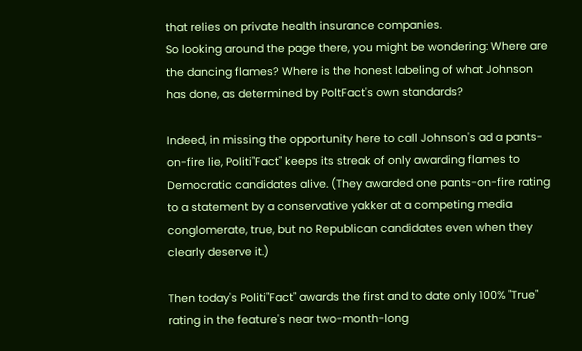that relies on private health insurance companies.
So looking around the page there, you might be wondering: Where are the dancing flames? Where is the honest labeling of what Johnson has done, as determined by PoltFact's own standards?

Indeed, in missing the opportunity here to call Johnson's ad a pants-on-fire lie, Politi"Fact" keeps its streak of only awarding flames to Democratic candidates alive. (They awarded one pants-on-fire rating to a statement by a conservative yakker at a competing media conglomerate, true, but no Republican candidates even when they clearly deserve it.)

Then today's Politi"Fact" awards the first and to date only 100% "True" rating in the feature's near two-month-long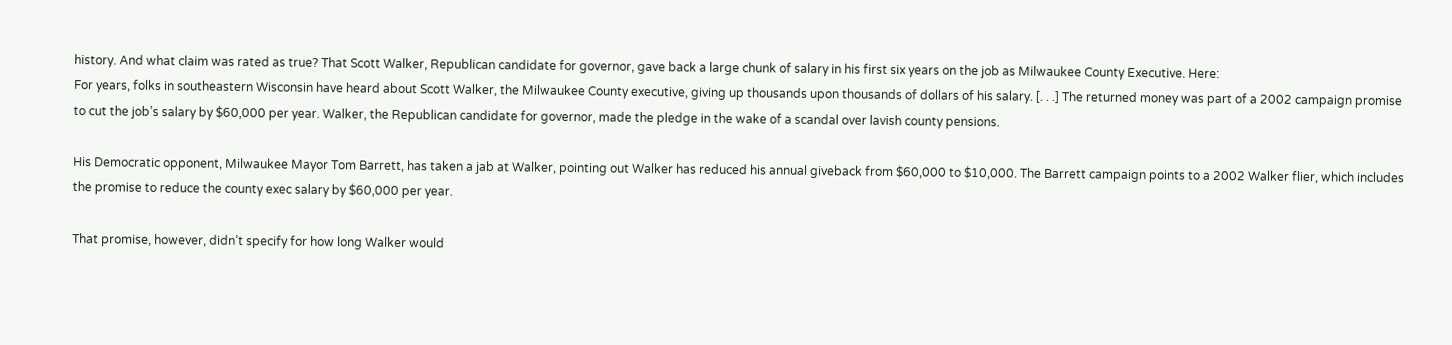history. And what claim was rated as true? That Scott Walker, Republican candidate for governor, gave back a large chunk of salary in his first six years on the job as Milwaukee County Executive. Here:
For years, folks in southeastern Wisconsin have heard about Scott Walker, the Milwaukee County executive, giving up thousands upon thousands of dollars of his salary. [. . .] The returned money was part of a 2002 campaign promise to cut the job’s salary by $60,000 per year. Walker, the Republican candidate for governor, made the pledge in the wake of a scandal over lavish county pensions.

His Democratic opponent, Milwaukee Mayor Tom Barrett, has taken a jab at Walker, pointing out Walker has reduced his annual giveback from $60,000 to $10,000. The Barrett campaign points to a 2002 Walker flier, which includes the promise to reduce the county exec salary by $60,000 per year.

That promise, however, didn’t specify for how long Walker would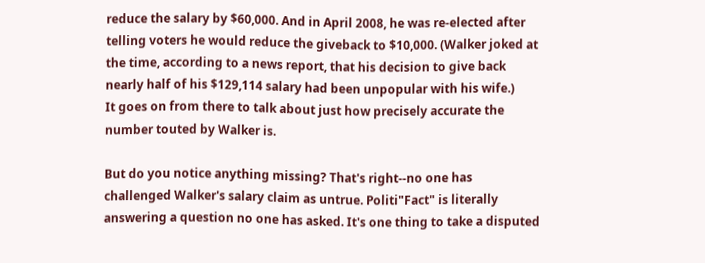reduce the salary by $60,000. And in April 2008, he was re-elected after telling voters he would reduce the giveback to $10,000. (Walker joked at the time, according to a news report, that his decision to give back nearly half of his $129,114 salary had been unpopular with his wife.)
It goes on from there to talk about just how precisely accurate the number touted by Walker is.

But do you notice anything missing? That's right--no one has challenged Walker's salary claim as untrue. Politi"Fact" is literally answering a question no one has asked. It's one thing to take a disputed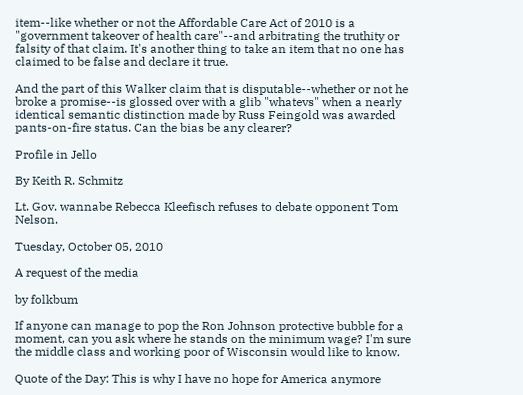item--like whether or not the Affordable Care Act of 2010 is a "government takeover of health care"--and arbitrating the truthity or falsity of that claim. It's another thing to take an item that no one has claimed to be false and declare it true.

And the part of this Walker claim that is disputable--whether or not he broke a promise--is glossed over with a glib "whatevs" when a nearly identical semantic distinction made by Russ Feingold was awarded pants-on-fire status. Can the bias be any clearer?

Profile in Jello

By Keith R. Schmitz

Lt. Gov. wannabe Rebecca Kleefisch refuses to debate opponent Tom Nelson.

Tuesday, October 05, 2010

A request of the media

by folkbum

If anyone can manage to pop the Ron Johnson protective bubble for a moment, can you ask where he stands on the minimum wage? I'm sure the middle class and working poor of Wisconsin would like to know.

Quote of the Day: This is why I have no hope for America anymore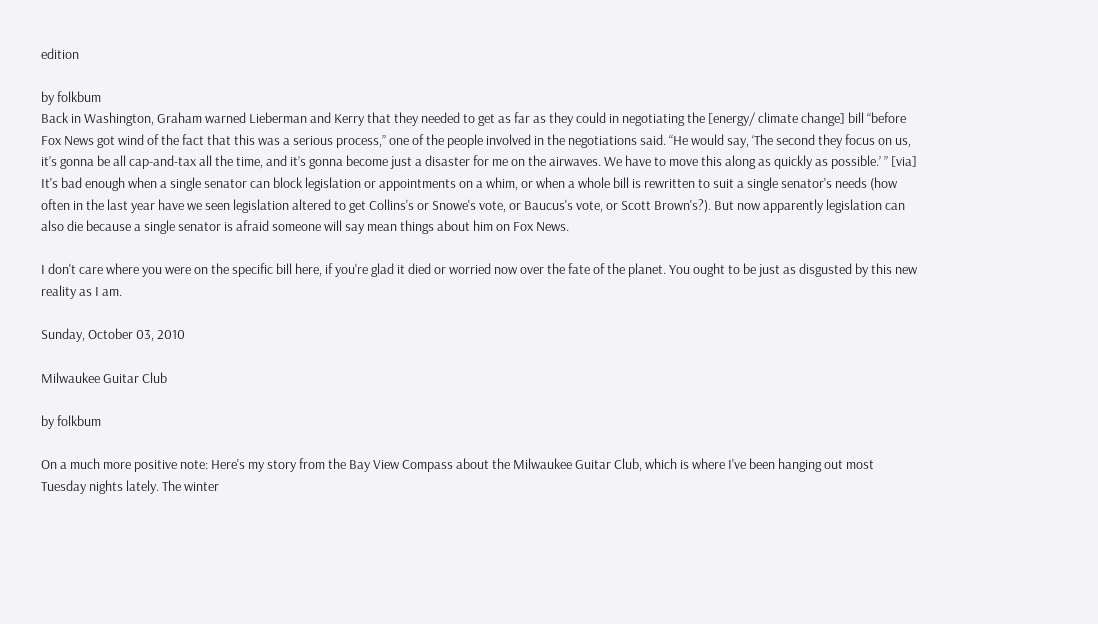edition

by folkbum
Back in Washington, Graham warned Lieberman and Kerry that they needed to get as far as they could in negotiating the [energy/ climate change] bill “before Fox News got wind of the fact that this was a serious process,” one of the people involved in the negotiations said. “He would say, ‘The second they focus on us, it’s gonna be all cap-and-tax all the time, and it’s gonna become just a disaster for me on the airwaves. We have to move this along as quickly as possible.’ ” [via]
It's bad enough when a single senator can block legislation or appointments on a whim, or when a whole bill is rewritten to suit a single senator's needs (how often in the last year have we seen legislation altered to get Collins's or Snowe's vote, or Baucus's vote, or Scott Brown's?). But now apparently legislation can also die because a single senator is afraid someone will say mean things about him on Fox News.

I don't care where you were on the specific bill here, if you're glad it died or worried now over the fate of the planet. You ought to be just as disgusted by this new reality as I am.

Sunday, October 03, 2010

Milwaukee Guitar Club

by folkbum

On a much more positive note: Here's my story from the Bay View Compass about the Milwaukee Guitar Club, which is where I've been hanging out most Tuesday nights lately. The winter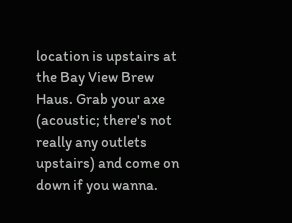location is upstairs at the Bay View Brew Haus. Grab your axe (acoustic; there's not really any outlets upstairs) and come on down if you wanna.